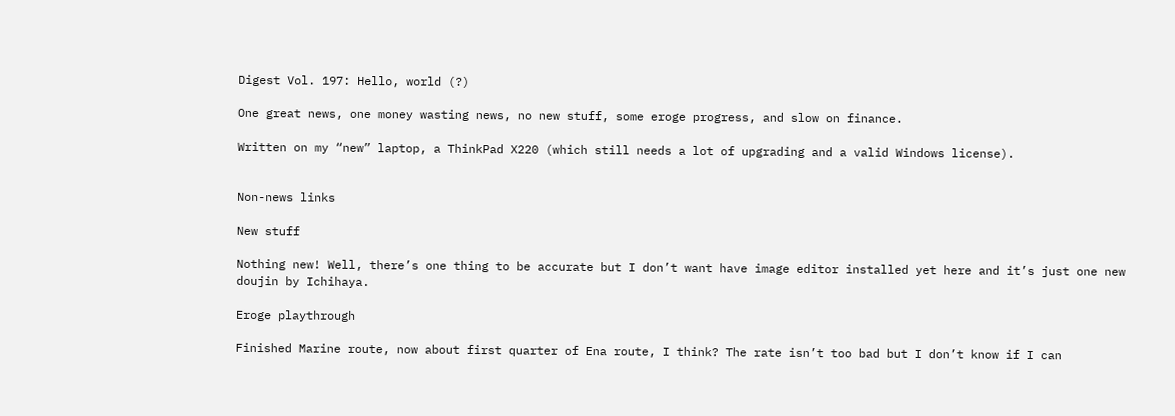Digest Vol. 197: Hello, world (?)

One great news, one money wasting news, no new stuff, some eroge progress, and slow on finance.

Written on my “new” laptop, a ThinkPad X220 (which still needs a lot of upgrading and a valid Windows license).


Non-news links

New stuff

Nothing new! Well, there’s one thing to be accurate but I don’t want have image editor installed yet here and it’s just one new doujin by Ichihaya.

Eroge playthrough

Finished Marine route, now about first quarter of Ena route, I think? The rate isn’t too bad but I don’t know if I can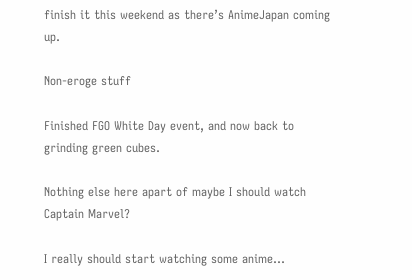finish it this weekend as there’s AnimeJapan coming up.

Non-eroge stuff

Finished FGO White Day event, and now back to grinding green cubes.

Nothing else here apart of maybe I should watch Captain Marvel?

I really should start watching some anime…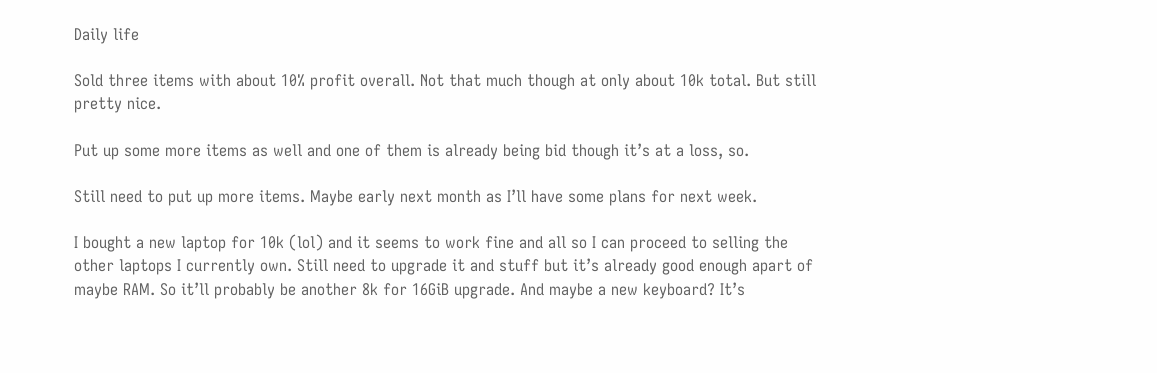Daily life

Sold three items with about 10% profit overall. Not that much though at only about 10k total. But still pretty nice.

Put up some more items as well and one of them is already being bid though it’s at a loss, so.

Still need to put up more items. Maybe early next month as I’ll have some plans for next week.

I bought a new laptop for 10k (lol) and it seems to work fine and all so I can proceed to selling the other laptops I currently own. Still need to upgrade it and stuff but it’s already good enough apart of maybe RAM. So it’ll probably be another 8k for 16GiB upgrade. And maybe a new keyboard? It’s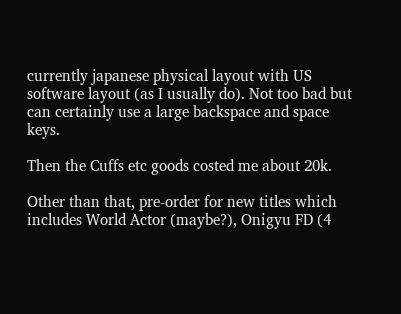currently japanese physical layout with US software layout (as I usually do). Not too bad but can certainly use a large backspace and space keys.

Then the Cuffs etc goods costed me about 20k.

Other than that, pre-order for new titles which includes World Actor (maybe?), Onigyu FD (4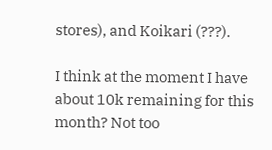stores), and Koikari (???).

I think at the moment I have about 10k remaining for this month? Not too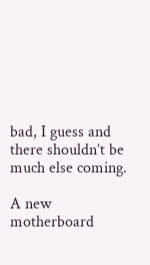bad, I guess and there shouldn’t be much else coming.

A new motherboard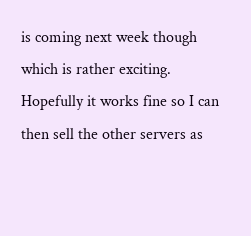is coming next week though which is rather exciting. Hopefully it works fine so I can then sell the other servers as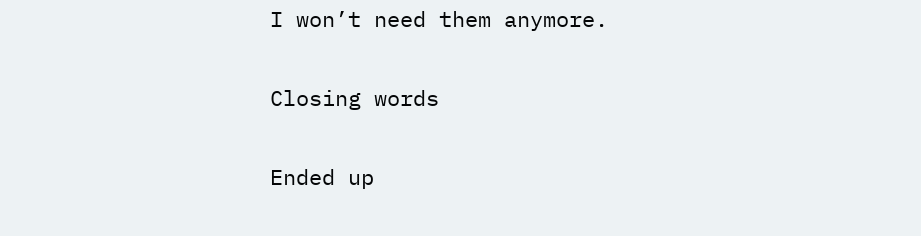I won’t need them anymore.

Closing words

Ended up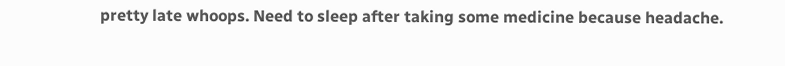pretty late whoops. Need to sleep after taking some medicine because headache.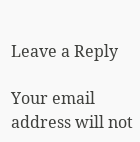Leave a Reply

Your email address will not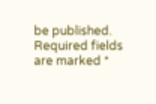be published. Required fields are marked *